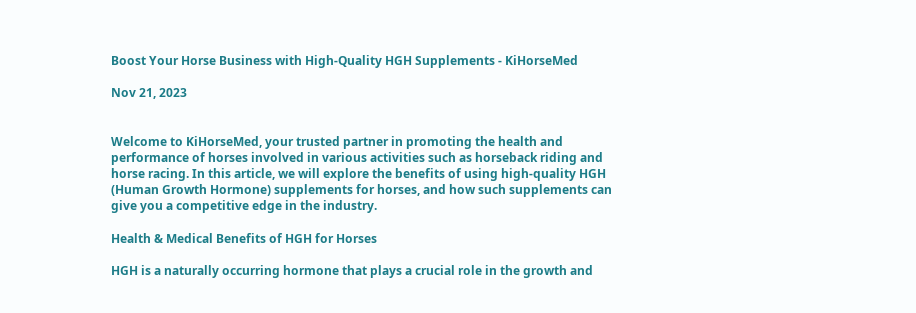Boost Your Horse Business with High-Quality HGH Supplements - KiHorseMed

Nov 21, 2023


Welcome to KiHorseMed, your trusted partner in promoting the health and performance of horses involved in various activities such as horseback riding and horse racing. In this article, we will explore the benefits of using high-quality HGH (Human Growth Hormone) supplements for horses, and how such supplements can give you a competitive edge in the industry.

Health & Medical Benefits of HGH for Horses

HGH is a naturally occurring hormone that plays a crucial role in the growth and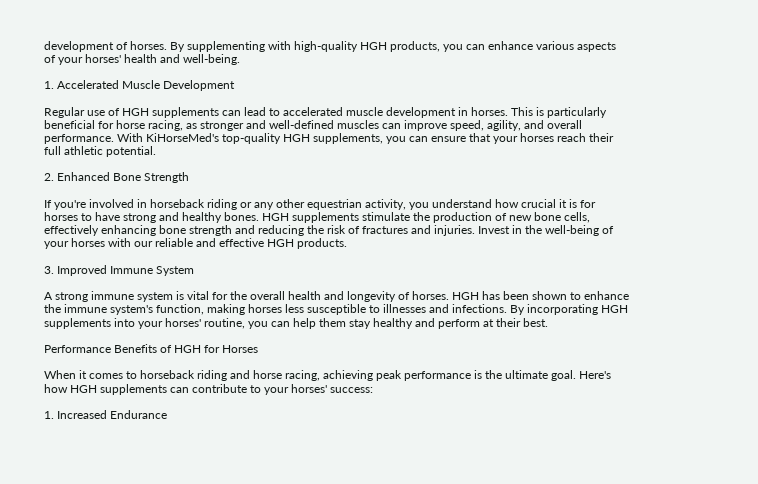development of horses. By supplementing with high-quality HGH products, you can enhance various aspects of your horses' health and well-being.

1. Accelerated Muscle Development

Regular use of HGH supplements can lead to accelerated muscle development in horses. This is particularly beneficial for horse racing, as stronger and well-defined muscles can improve speed, agility, and overall performance. With KiHorseMed's top-quality HGH supplements, you can ensure that your horses reach their full athletic potential.

2. Enhanced Bone Strength

If you're involved in horseback riding or any other equestrian activity, you understand how crucial it is for horses to have strong and healthy bones. HGH supplements stimulate the production of new bone cells, effectively enhancing bone strength and reducing the risk of fractures and injuries. Invest in the well-being of your horses with our reliable and effective HGH products.

3. Improved Immune System

A strong immune system is vital for the overall health and longevity of horses. HGH has been shown to enhance the immune system's function, making horses less susceptible to illnesses and infections. By incorporating HGH supplements into your horses' routine, you can help them stay healthy and perform at their best.

Performance Benefits of HGH for Horses

When it comes to horseback riding and horse racing, achieving peak performance is the ultimate goal. Here's how HGH supplements can contribute to your horses' success:

1. Increased Endurance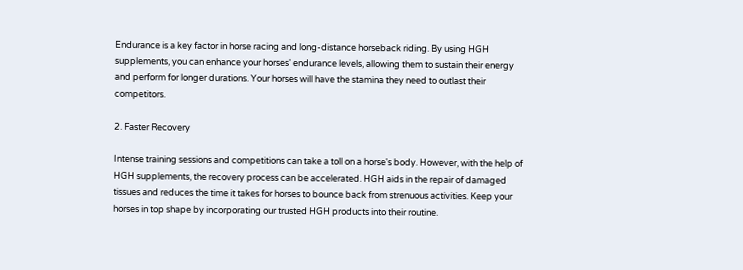Endurance is a key factor in horse racing and long-distance horseback riding. By using HGH supplements, you can enhance your horses' endurance levels, allowing them to sustain their energy and perform for longer durations. Your horses will have the stamina they need to outlast their competitors.

2. Faster Recovery

Intense training sessions and competitions can take a toll on a horse's body. However, with the help of HGH supplements, the recovery process can be accelerated. HGH aids in the repair of damaged tissues and reduces the time it takes for horses to bounce back from strenuous activities. Keep your horses in top shape by incorporating our trusted HGH products into their routine.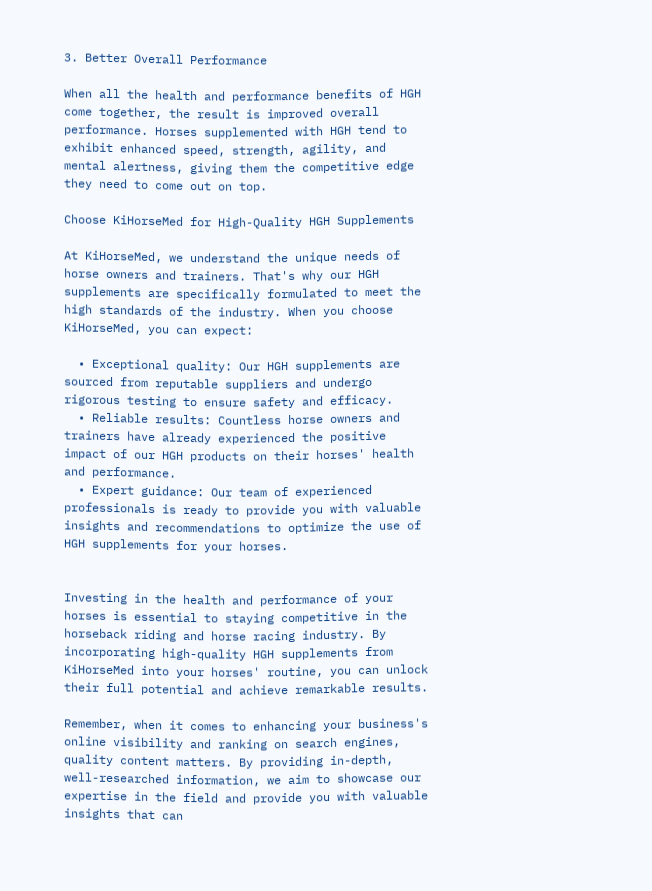3. Better Overall Performance

When all the health and performance benefits of HGH come together, the result is improved overall performance. Horses supplemented with HGH tend to exhibit enhanced speed, strength, agility, and mental alertness, giving them the competitive edge they need to come out on top.

Choose KiHorseMed for High-Quality HGH Supplements

At KiHorseMed, we understand the unique needs of horse owners and trainers. That's why our HGH supplements are specifically formulated to meet the high standards of the industry. When you choose KiHorseMed, you can expect:

  • Exceptional quality: Our HGH supplements are sourced from reputable suppliers and undergo rigorous testing to ensure safety and efficacy.
  • Reliable results: Countless horse owners and trainers have already experienced the positive impact of our HGH products on their horses' health and performance.
  • Expert guidance: Our team of experienced professionals is ready to provide you with valuable insights and recommendations to optimize the use of HGH supplements for your horses.


Investing in the health and performance of your horses is essential to staying competitive in the horseback riding and horse racing industry. By incorporating high-quality HGH supplements from KiHorseMed into your horses' routine, you can unlock their full potential and achieve remarkable results.

Remember, when it comes to enhancing your business's online visibility and ranking on search engines, quality content matters. By providing in-depth, well-researched information, we aim to showcase our expertise in the field and provide you with valuable insights that can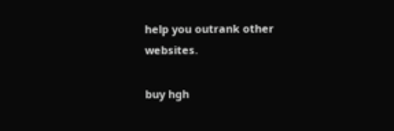help you outrank other websites.

buy hgh